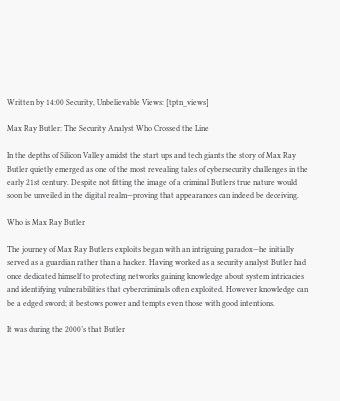Written by 14:00 Security, Unbelievable Views: [tptn_views]

Max Ray Butler: The Security Analyst Who Crossed the Line

In the depths of Silicon Valley amidst the start ups and tech giants the story of Max Ray Butler quietly emerged as one of the most revealing tales of cybersecurity challenges in the early 21st century. Despite not fitting the image of a criminal Butlers true nature would soon be unveiled in the digital realm—proving that appearances can indeed be deceiving.

Who is Max Ray Butler

The journey of Max Ray Butlers exploits began with an intriguing paradox—he initially served as a guardian rather than a hacker. Having worked as a security analyst Butler had once dedicated himself to protecting networks gaining knowledge about system intricacies and identifying vulnerabilities that cybercriminals often exploited. However knowledge can be a edged sword; it bestows power and tempts even those with good intentions.

It was during the 2000’s that Butler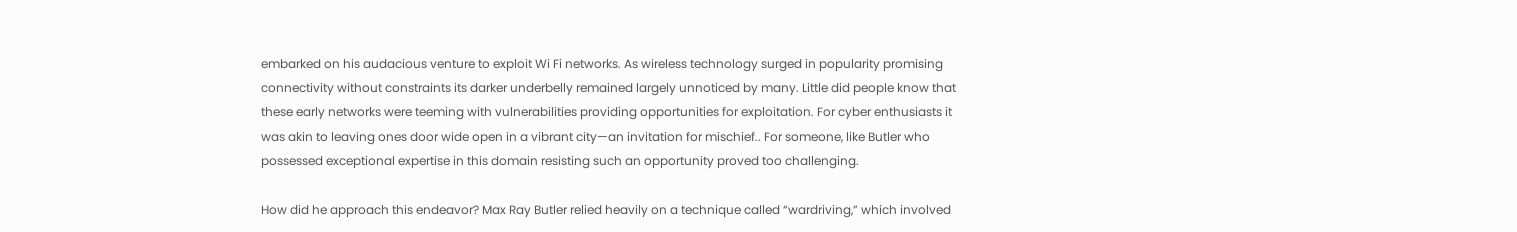embarked on his audacious venture to exploit Wi Fi networks. As wireless technology surged in popularity promising connectivity without constraints its darker underbelly remained largely unnoticed by many. Little did people know that these early networks were teeming with vulnerabilities providing opportunities for exploitation. For cyber enthusiasts it was akin to leaving ones door wide open in a vibrant city—an invitation for mischief.. For someone, like Butler who possessed exceptional expertise in this domain resisting such an opportunity proved too challenging.

How did he approach this endeavor? Max Ray Butler relied heavily on a technique called “wardriving,” which involved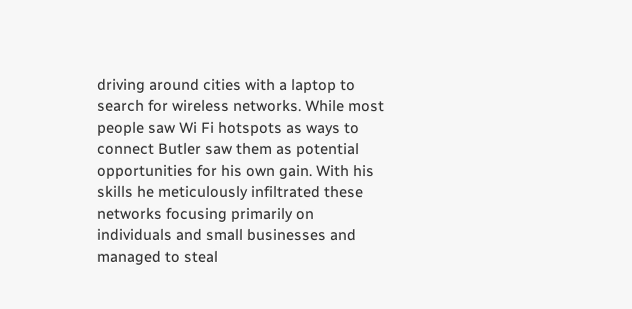driving around cities with a laptop to search for wireless networks. While most people saw Wi Fi hotspots as ways to connect Butler saw them as potential opportunities for his own gain. With his skills he meticulously infiltrated these networks focusing primarily on individuals and small businesses and managed to steal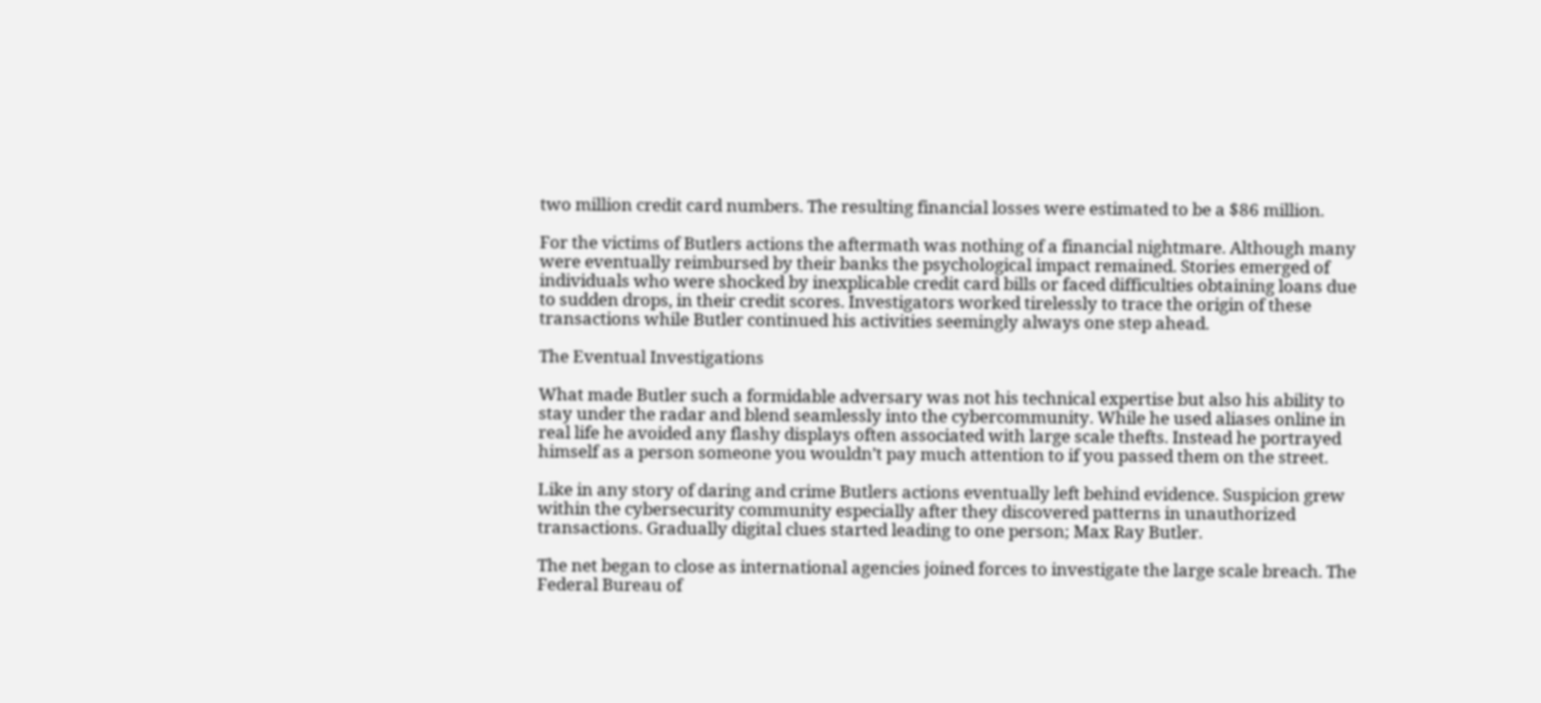two million credit card numbers. The resulting financial losses were estimated to be a $86 million.

For the victims of Butlers actions the aftermath was nothing of a financial nightmare. Although many were eventually reimbursed by their banks the psychological impact remained. Stories emerged of individuals who were shocked by inexplicable credit card bills or faced difficulties obtaining loans due to sudden drops, in their credit scores. Investigators worked tirelessly to trace the origin of these transactions while Butler continued his activities seemingly always one step ahead.

The Eventual Investigations

What made Butler such a formidable adversary was not his technical expertise but also his ability to stay under the radar and blend seamlessly into the cybercommunity. While he used aliases online in real life he avoided any flashy displays often associated with large scale thefts. Instead he portrayed himself as a person someone you wouldn’t pay much attention to if you passed them on the street.

Like in any story of daring and crime Butlers actions eventually left behind evidence. Suspicion grew within the cybersecurity community especially after they discovered patterns in unauthorized transactions. Gradually digital clues started leading to one person; Max Ray Butler.

The net began to close as international agencies joined forces to investigate the large scale breach. The Federal Bureau of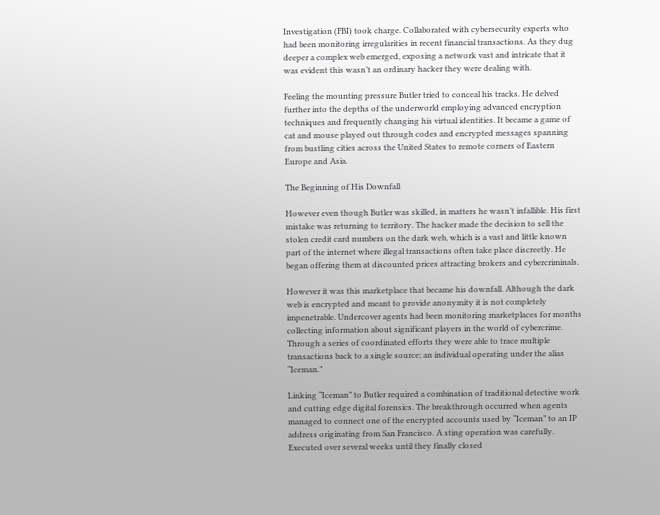Investigation (FBI) took charge. Collaborated with cybersecurity experts who had been monitoring irregularities in recent financial transactions. As they dug deeper a complex web emerged, exposing a network vast and intricate that it was evident this wasn’t an ordinary hacker they were dealing with.

Feeling the mounting pressure Butler tried to conceal his tracks. He delved further into the depths of the underworld employing advanced encryption techniques and frequently changing his virtual identities. It became a game of cat and mouse played out through codes and encrypted messages spanning from bustling cities across the United States to remote corners of Eastern Europe and Asia.

The Beginning of His Downfall

However even though Butler was skilled, in matters he wasn’t infallible. His first mistake was returning to territory. The hacker made the decision to sell the stolen credit card numbers on the dark web, which is a vast and little known part of the internet where illegal transactions often take place discreetly. He began offering them at discounted prices attracting brokers and cybercriminals.

However it was this marketplace that became his downfall. Although the dark web is encrypted and meant to provide anonymity it is not completely impenetrable. Undercover agents had been monitoring marketplaces for months collecting information about significant players in the world of cybercrime. Through a series of coordinated efforts they were able to trace multiple transactions back to a single source; an individual operating under the alias “Iceman.”

Linking “Iceman” to Butler required a combination of traditional detective work and cutting edge digital forensics. The breakthrough occurred when agents managed to connect one of the encrypted accounts used by “Iceman” to an IP address originating from San Francisco. A sting operation was carefully. Executed over several weeks until they finally closed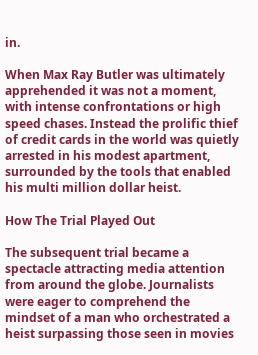in.

When Max Ray Butler was ultimately apprehended it was not a moment, with intense confrontations or high speed chases. Instead the prolific thief of credit cards in the world was quietly arrested in his modest apartment, surrounded by the tools that enabled his multi million dollar heist.

How The Trial Played Out

The subsequent trial became a spectacle attracting media attention from around the globe. Journalists were eager to comprehend the mindset of a man who orchestrated a heist surpassing those seen in movies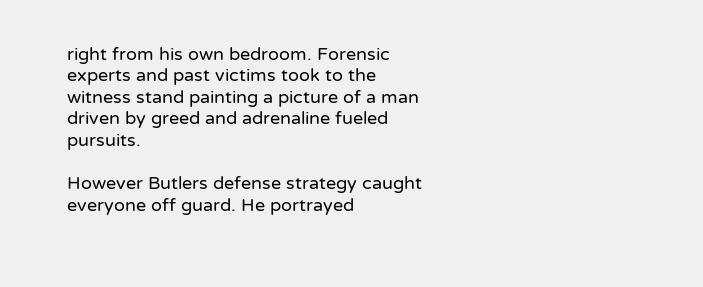right from his own bedroom. Forensic experts and past victims took to the witness stand painting a picture of a man driven by greed and adrenaline fueled pursuits.

However Butlers defense strategy caught everyone off guard. He portrayed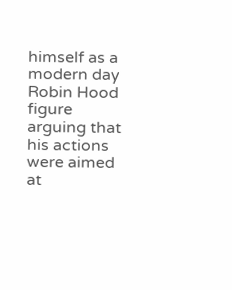himself as a modern day Robin Hood figure arguing that his actions were aimed at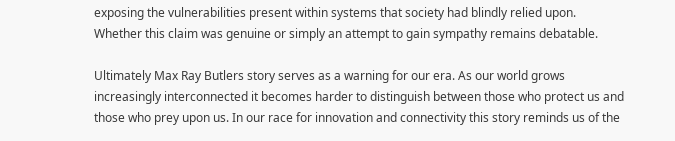exposing the vulnerabilities present within systems that society had blindly relied upon. Whether this claim was genuine or simply an attempt to gain sympathy remains debatable.

Ultimately Max Ray Butlers story serves as a warning for our era. As our world grows increasingly interconnected it becomes harder to distinguish between those who protect us and those who prey upon us. In our race for innovation and connectivity this story reminds us of the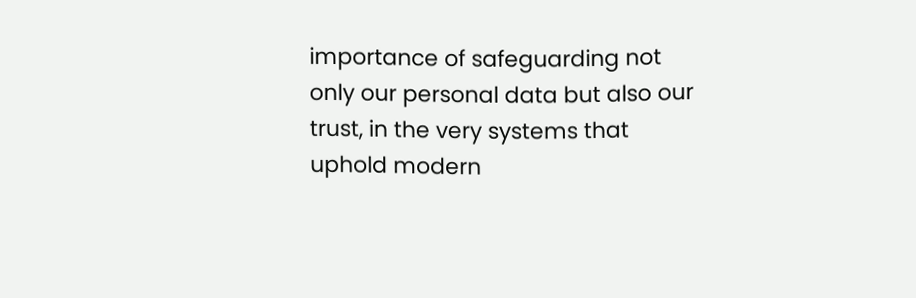importance of safeguarding not only our personal data but also our trust, in the very systems that uphold modern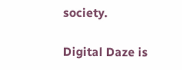society.

Digital Daze is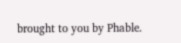brought to you by Phable.